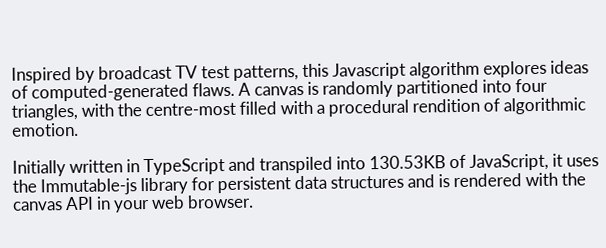Inspired by broadcast TV test patterns, this Javascript algorithm explores ideas of computed-generated flaws. A canvas is randomly partitioned into four triangles, with the centre-most filled with a procedural rendition of algorithmic emotion.

Initially written in TypeScript and transpiled into 130.53KB of JavaScript, it uses the Immutable-js library for persistent data structures and is rendered with the canvas API in your web browser.